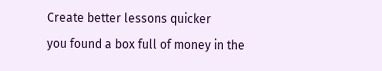Create better lessons quicker
you found a box full of money in the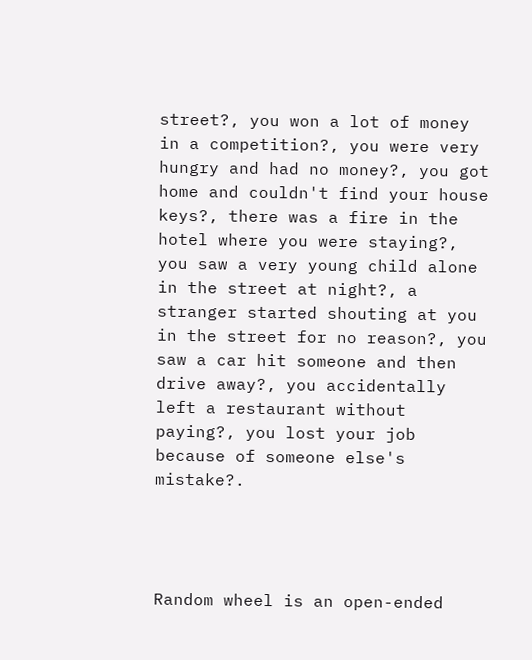street?, you won a lot of money in a competition?, you were very hungry and had no money?, you got home and couldn't find your house keys?, there was a fire in the hotel where you were staying?, you saw a very young child alone in the street at night?, a stranger started shouting at you in the street for no reason?, you saw a car hit someone and then drive away?, you accidentally left a restaurant without paying?, you lost your job because of someone else's mistake?.




Random wheel is an open-ended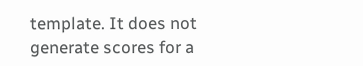template. It does not generate scores for a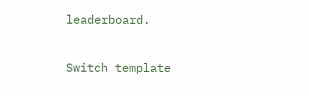leaderboard.

Switch template